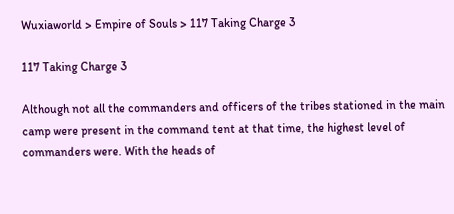Wuxiaworld > Empire of Souls > 117 Taking Charge 3

117 Taking Charge 3

Although not all the commanders and officers of the tribes stationed in the main camp were present in the command tent at that time, the highest level of commanders were. With the heads of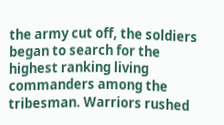the army cut off, the soldiers began to search for the highest ranking living commanders among the tribesman. Warriors rushed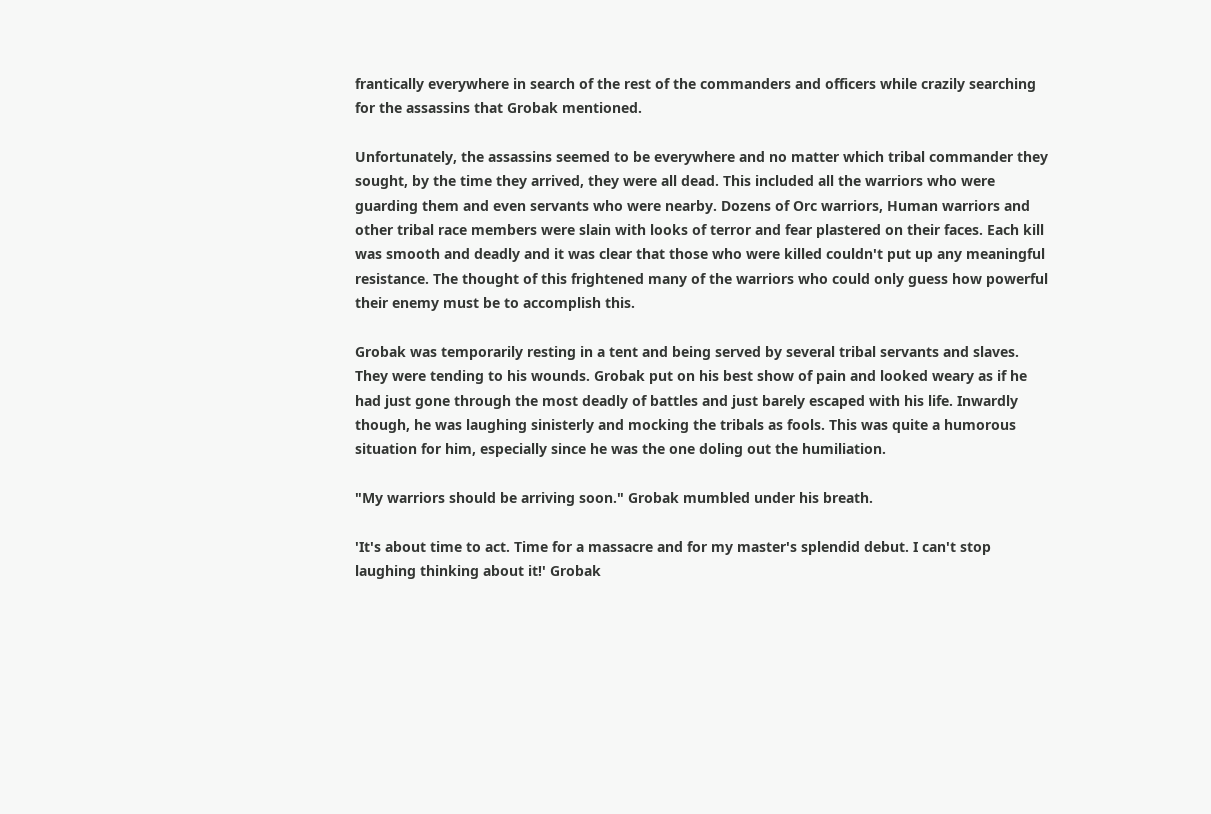frantically everywhere in search of the rest of the commanders and officers while crazily searching for the assassins that Grobak mentioned.

Unfortunately, the assassins seemed to be everywhere and no matter which tribal commander they sought, by the time they arrived, they were all dead. This included all the warriors who were guarding them and even servants who were nearby. Dozens of Orc warriors, Human warriors and other tribal race members were slain with looks of terror and fear plastered on their faces. Each kill was smooth and deadly and it was clear that those who were killed couldn't put up any meaningful resistance. The thought of this frightened many of the warriors who could only guess how powerful their enemy must be to accomplish this.

Grobak was temporarily resting in a tent and being served by several tribal servants and slaves. They were tending to his wounds. Grobak put on his best show of pain and looked weary as if he had just gone through the most deadly of battles and just barely escaped with his life. Inwardly though, he was laughing sinisterly and mocking the tribals as fools. This was quite a humorous situation for him, especially since he was the one doling out the humiliation.

"My warriors should be arriving soon." Grobak mumbled under his breath.

'It's about time to act. Time for a massacre and for my master's splendid debut. I can't stop laughing thinking about it!' Grobak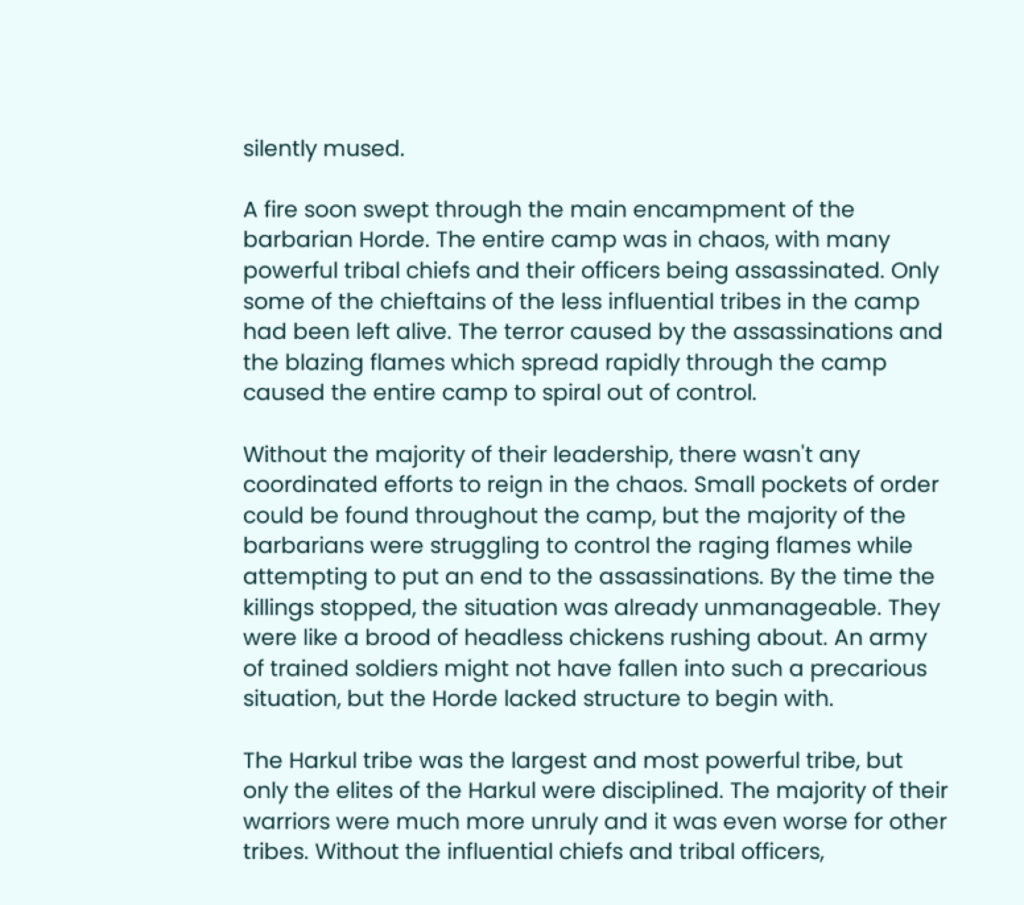silently mused.

A fire soon swept through the main encampment of the barbarian Horde. The entire camp was in chaos, with many powerful tribal chiefs and their officers being assassinated. Only some of the chieftains of the less influential tribes in the camp had been left alive. The terror caused by the assassinations and the blazing flames which spread rapidly through the camp caused the entire camp to spiral out of control.

Without the majority of their leadership, there wasn't any coordinated efforts to reign in the chaos. Small pockets of order could be found throughout the camp, but the majority of the barbarians were struggling to control the raging flames while attempting to put an end to the assassinations. By the time the killings stopped, the situation was already unmanageable. They were like a brood of headless chickens rushing about. An army of trained soldiers might not have fallen into such a precarious situation, but the Horde lacked structure to begin with.

The Harkul tribe was the largest and most powerful tribe, but only the elites of the Harkul were disciplined. The majority of their warriors were much more unruly and it was even worse for other tribes. Without the influential chiefs and tribal officers,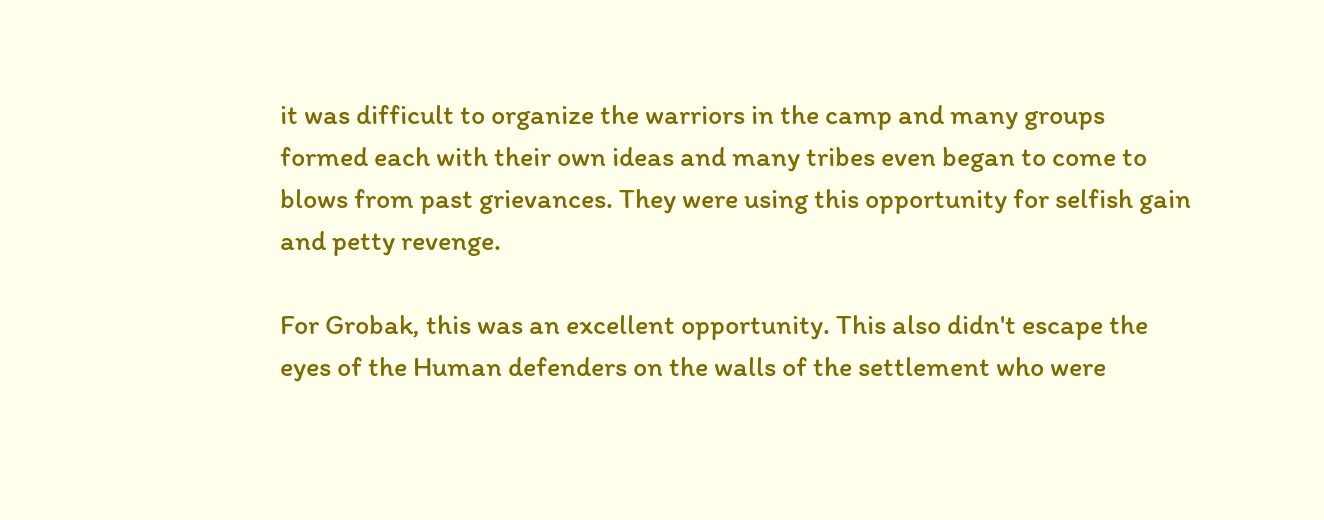it was difficult to organize the warriors in the camp and many groups formed each with their own ideas and many tribes even began to come to blows from past grievances. They were using this opportunity for selfish gain and petty revenge.

For Grobak, this was an excellent opportunity. This also didn't escape the eyes of the Human defenders on the walls of the settlement who were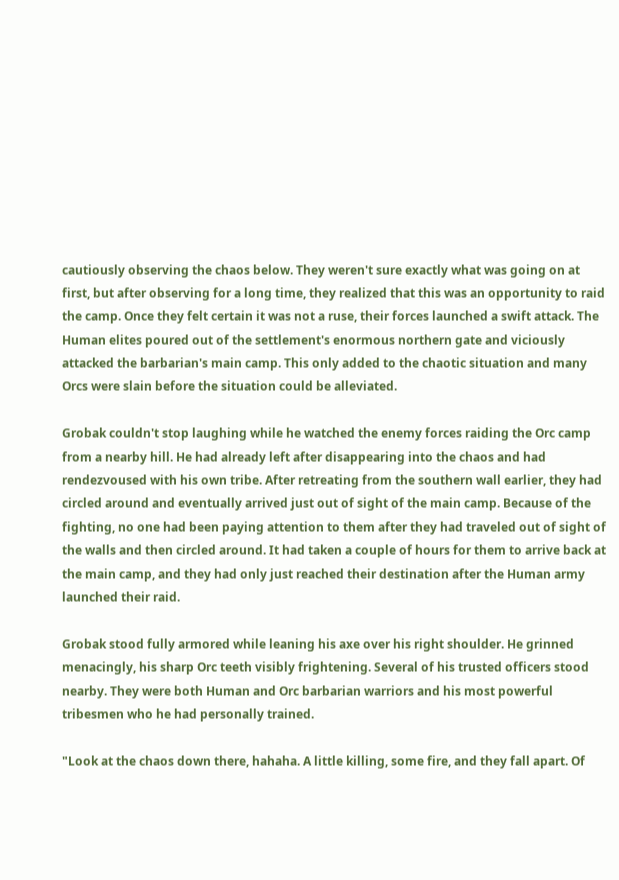cautiously observing the chaos below. They weren't sure exactly what was going on at first, but after observing for a long time, they realized that this was an opportunity to raid the camp. Once they felt certain it was not a ruse, their forces launched a swift attack. The Human elites poured out of the settlement's enormous northern gate and viciously attacked the barbarian's main camp. This only added to the chaotic situation and many Orcs were slain before the situation could be alleviated.

Grobak couldn't stop laughing while he watched the enemy forces raiding the Orc camp from a nearby hill. He had already left after disappearing into the chaos and had rendezvoused with his own tribe. After retreating from the southern wall earlier, they had circled around and eventually arrived just out of sight of the main camp. Because of the fighting, no one had been paying attention to them after they had traveled out of sight of the walls and then circled around. It had taken a couple of hours for them to arrive back at the main camp, and they had only just reached their destination after the Human army launched their raid.

Grobak stood fully armored while leaning his axe over his right shoulder. He grinned menacingly, his sharp Orc teeth visibly frightening. Several of his trusted officers stood nearby. They were both Human and Orc barbarian warriors and his most powerful tribesmen who he had personally trained.

"Look at the chaos down there, hahaha. A little killing, some fire, and they fall apart. Of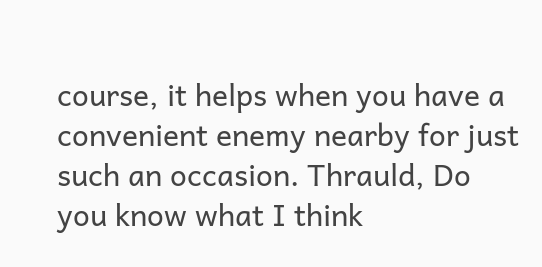course, it helps when you have a convenient enemy nearby for just such an occasion. Thrauld, Do you know what I think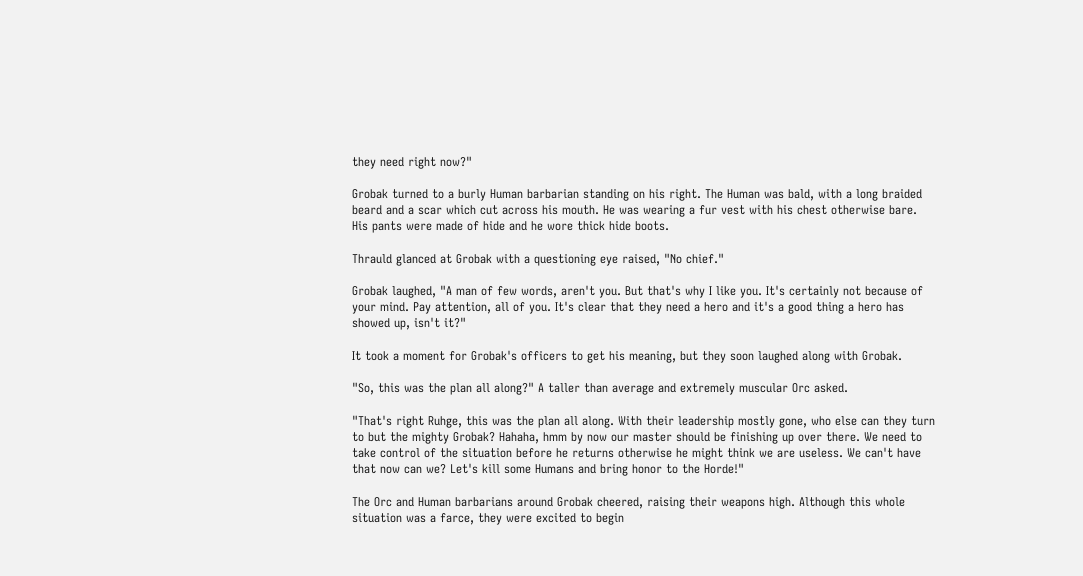they need right now?"

Grobak turned to a burly Human barbarian standing on his right. The Human was bald, with a long braided beard and a scar which cut across his mouth. He was wearing a fur vest with his chest otherwise bare. His pants were made of hide and he wore thick hide boots.

Thrauld glanced at Grobak with a questioning eye raised, "No chief."

Grobak laughed, "A man of few words, aren't you. But that's why I like you. It's certainly not because of your mind. Pay attention, all of you. It's clear that they need a hero and it's a good thing a hero has showed up, isn't it?"

It took a moment for Grobak's officers to get his meaning, but they soon laughed along with Grobak.

"So, this was the plan all along?" A taller than average and extremely muscular Orc asked.

"That's right Ruhge, this was the plan all along. With their leadership mostly gone, who else can they turn to but the mighty Grobak? Hahaha, hmm by now our master should be finishing up over there. We need to take control of the situation before he returns otherwise he might think we are useless. We can't have that now can we? Let's kill some Humans and bring honor to the Horde!"

The Orc and Human barbarians around Grobak cheered, raising their weapons high. Although this whole situation was a farce, they were excited to begin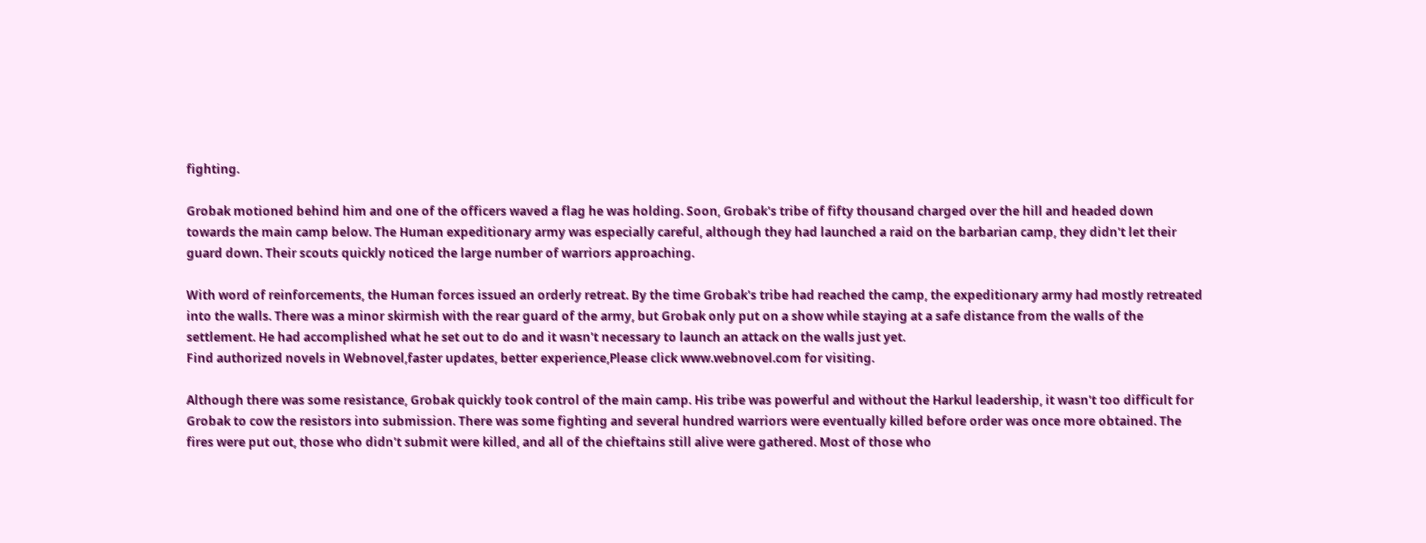fighting.

Grobak motioned behind him and one of the officers waved a flag he was holding. Soon, Grobak's tribe of fifty thousand charged over the hill and headed down towards the main camp below. The Human expeditionary army was especially careful, although they had launched a raid on the barbarian camp, they didn't let their guard down. Their scouts quickly noticed the large number of warriors approaching.

With word of reinforcements, the Human forces issued an orderly retreat. By the time Grobak's tribe had reached the camp, the expeditionary army had mostly retreated into the walls. There was a minor skirmish with the rear guard of the army, but Grobak only put on a show while staying at a safe distance from the walls of the settlement. He had accomplished what he set out to do and it wasn't necessary to launch an attack on the walls just yet.
Find authorized novels in Webnovel,faster updates, better experience,Please click www.webnovel.com for visiting.

Although there was some resistance, Grobak quickly took control of the main camp. His tribe was powerful and without the Harkul leadership, it wasn't too difficult for Grobak to cow the resistors into submission. There was some fighting and several hundred warriors were eventually killed before order was once more obtained. The fires were put out, those who didn't submit were killed, and all of the chieftains still alive were gathered. Most of those who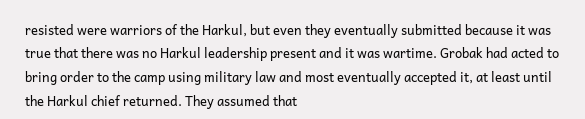resisted were warriors of the Harkul, but even they eventually submitted because it was true that there was no Harkul leadership present and it was wartime. Grobak had acted to bring order to the camp using military law and most eventually accepted it, at least until the Harkul chief returned. They assumed that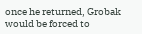once he returned, Grobak would be forced to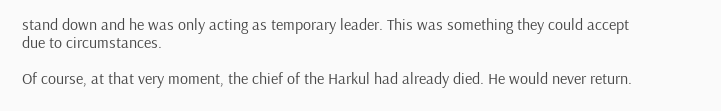stand down and he was only acting as temporary leader. This was something they could accept due to circumstances.

Of course, at that very moment, the chief of the Harkul had already died. He would never return.